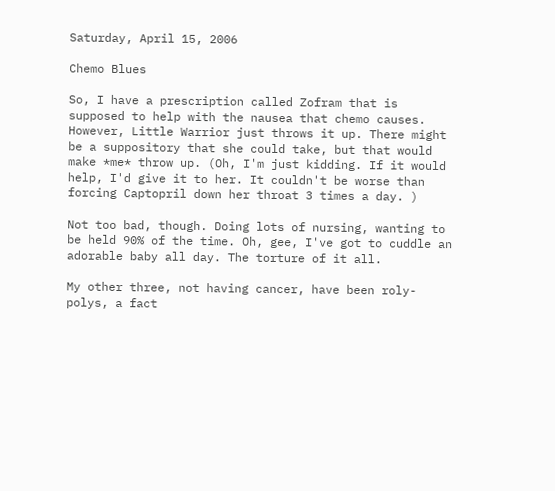Saturday, April 15, 2006

Chemo Blues

So, I have a prescription called Zofram that is supposed to help with the nausea that chemo causes. However, Little Warrior just throws it up. There might be a suppository that she could take, but that would make *me* throw up. (Oh, I'm just kidding. If it would help, I'd give it to her. It couldn't be worse than forcing Captopril down her throat 3 times a day. )

Not too bad, though. Doing lots of nursing, wanting to be held 90% of the time. Oh, gee, I've got to cuddle an adorable baby all day. The torture of it all.

My other three, not having cancer, have been roly-polys, a fact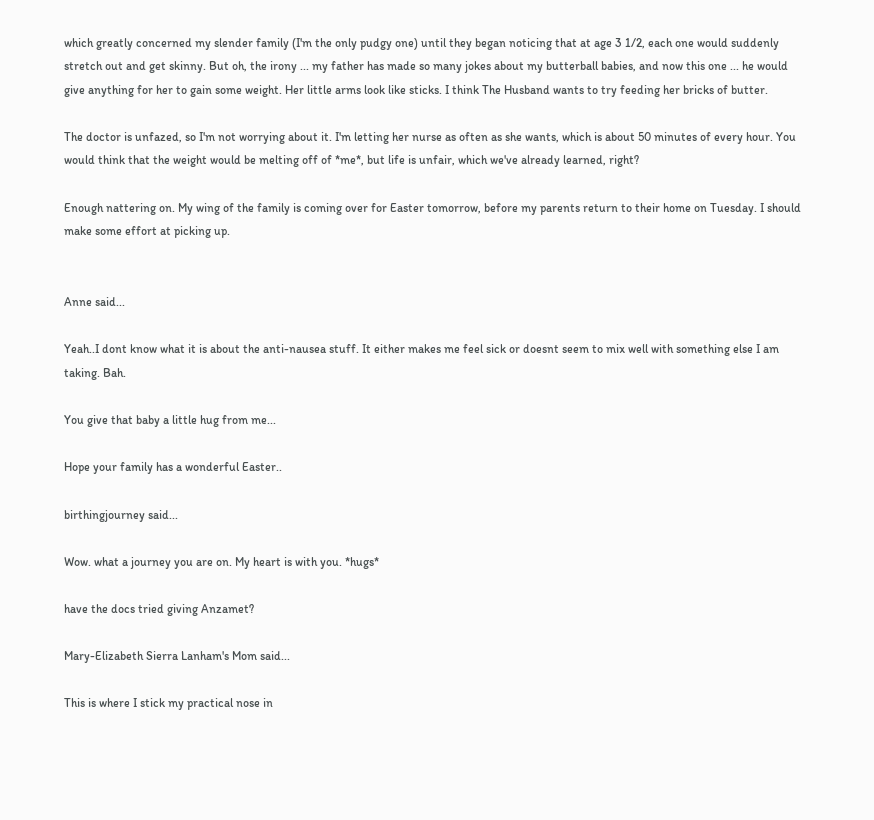which greatly concerned my slender family (I'm the only pudgy one) until they began noticing that at age 3 1/2, each one would suddenly stretch out and get skinny. But oh, the irony ... my father has made so many jokes about my butterball babies, and now this one ... he would give anything for her to gain some weight. Her little arms look like sticks. I think The Husband wants to try feeding her bricks of butter.

The doctor is unfazed, so I'm not worrying about it. I'm letting her nurse as often as she wants, which is about 50 minutes of every hour. You would think that the weight would be melting off of *me*, but life is unfair, which we've already learned, right?

Enough nattering on. My wing of the family is coming over for Easter tomorrow, before my parents return to their home on Tuesday. I should make some effort at picking up.


Anne said...

Yeah..I dont know what it is about the anti-nausea stuff. It either makes me feel sick or doesnt seem to mix well with something else I am taking. Bah.

You give that baby a little hug from me...

Hope your family has a wonderful Easter..

birthingjourney said...

Wow. what a journey you are on. My heart is with you. *hugs*

have the docs tried giving Anzamet?

Mary-Elizabeth Sierra Lanham's Mom said...

This is where I stick my practical nose in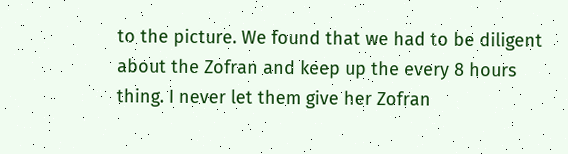to the picture. We found that we had to be diligent about the Zofran and keep up the every 8 hours thing. I never let them give her Zofran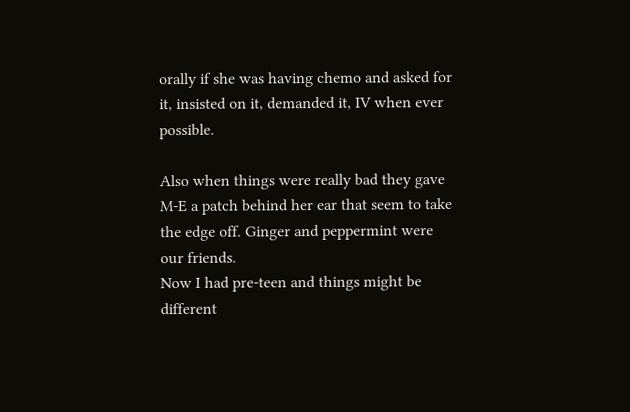orally if she was having chemo and asked for it, insisted on it, demanded it, IV when ever possible.

Also when things were really bad they gave M-E a patch behind her ear that seem to take the edge off. Ginger and peppermint were our friends.
Now I had pre-teen and things might be different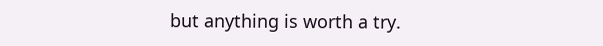but anything is worth a try.